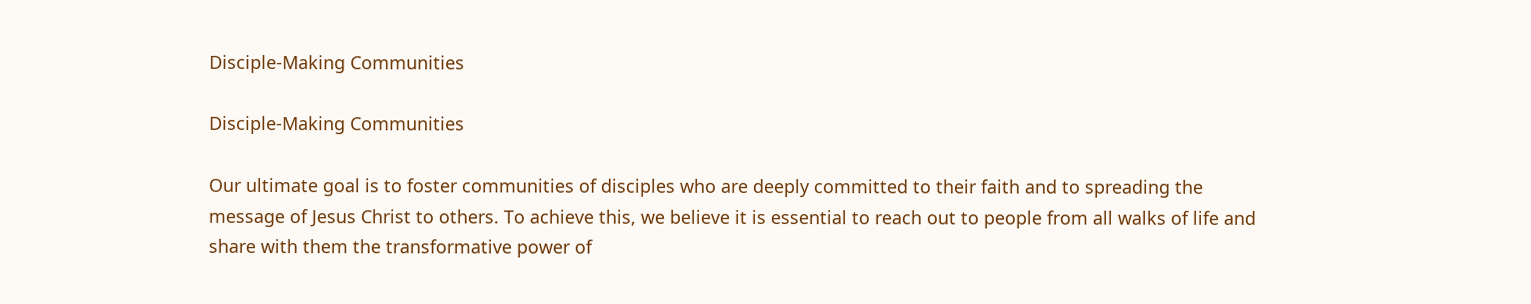Disciple-Making Communities

Disciple-Making Communities

Our ultimate goal is to foster communities of disciples who are deeply committed to their faith and to spreading the message of Jesus Christ to others. To achieve this, we believe it is essential to reach out to people from all walks of life and share with them the transformative power of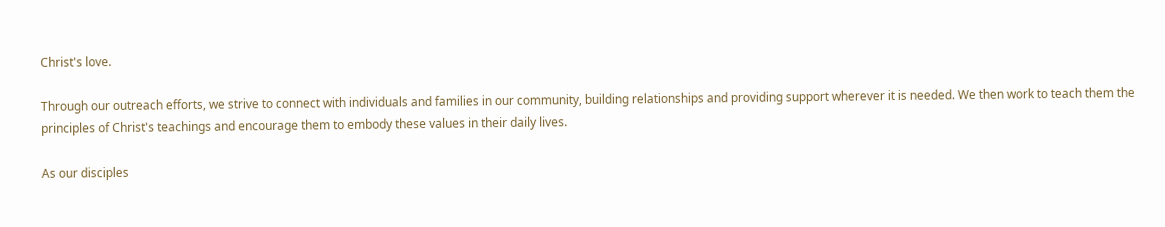Christ's love.

Through our outreach efforts, we strive to connect with individuals and families in our community, building relationships and providing support wherever it is needed. We then work to teach them the principles of Christ's teachings and encourage them to embody these values in their daily lives.

As our disciples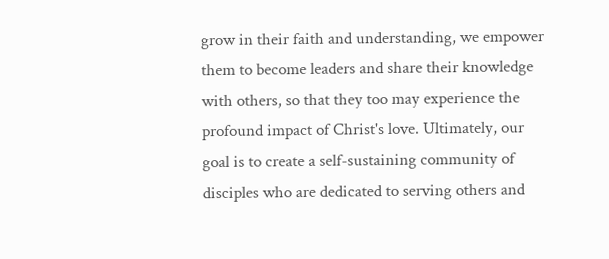grow in their faith and understanding, we empower them to become leaders and share their knowledge with others, so that they too may experience the profound impact of Christ's love. Ultimately, our goal is to create a self-sustaining community of disciples who are dedicated to serving others and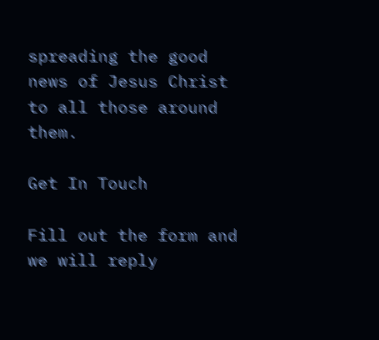spreading the good news of Jesus Christ to all those around them.

Get In Touch

Fill out the form and we will reply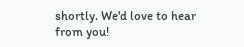shortly. We'd love to hear from you!